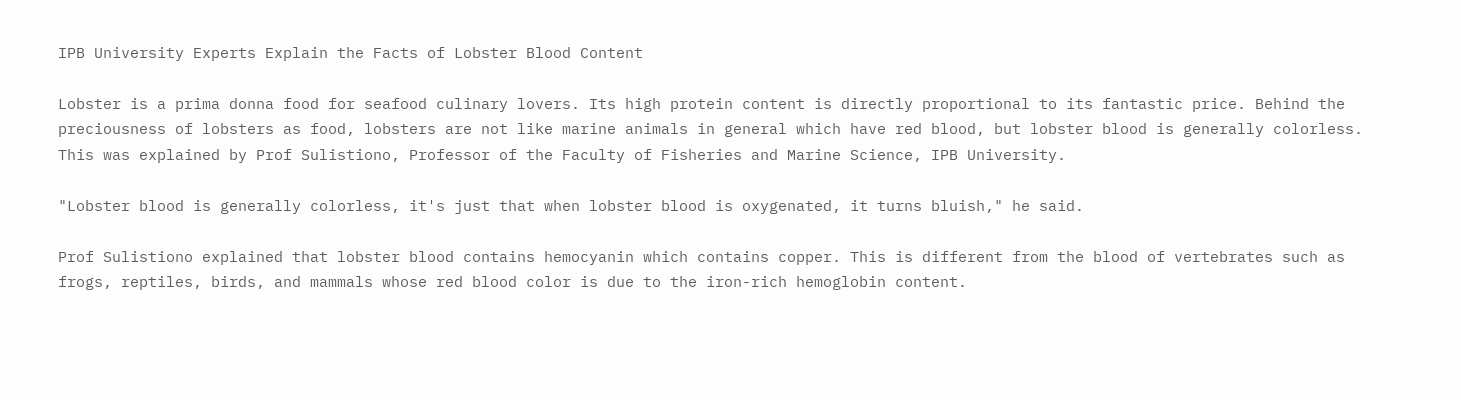IPB University Experts Explain the Facts of Lobster Blood Content

Lobster is a prima donna food for seafood culinary lovers. Its high protein content is directly proportional to its fantastic price. Behind the preciousness of lobsters as food, lobsters are not like marine animals in general which have red blood, but lobster blood is generally colorless. This was explained by Prof Sulistiono, Professor of the Faculty of Fisheries and Marine Science, IPB University.

"Lobster blood is generally colorless, it's just that when lobster blood is oxygenated, it turns bluish," he said.

Prof Sulistiono explained that lobster blood contains hemocyanin which contains copper. This is different from the blood of vertebrates such as frogs, reptiles, birds, and mammals whose red blood color is due to the iron-rich hemoglobin content.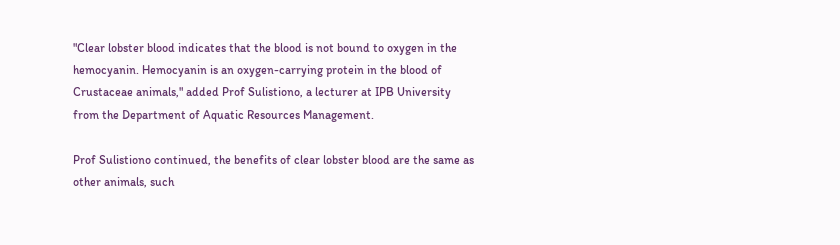"Clear lobster blood indicates that the blood is not bound to oxygen in the hemocyanin. Hemocyanin is an oxygen-carrying protein in the blood of Crustaceae animals," added Prof Sulistiono, a lecturer at IPB University from the Department of Aquatic Resources Management.

Prof Sulistiono continued, the benefits of clear lobster blood are the same as other animals, such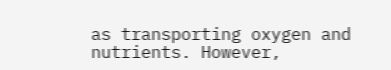as transporting oxygen and nutrients. However,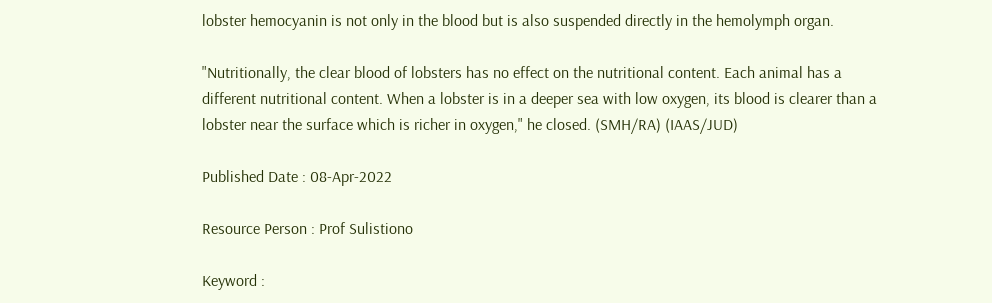lobster hemocyanin is not only in the blood but is also suspended directly in the hemolymph organ.

"Nutritionally, the clear blood of lobsters has no effect on the nutritional content. Each animal has a different nutritional content. When a lobster is in a deeper sea with low oxygen, its blood is clearer than a lobster near the surface which is richer in oxygen," he closed. (SMH/RA) (IAAS/JUD)

Published Date : 08-Apr-2022

Resource Person : Prof Sulistiono

Keyword :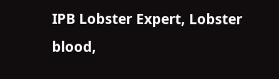IPB Lobster Expert, Lobster blood,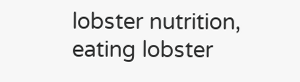lobster nutrition, eating lobster